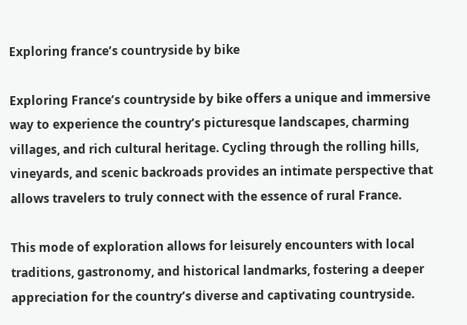Exploring france’s countryside by bike

Exploring France’s countryside by bike offers a unique and immersive way to experience the country’s picturesque landscapes, charming villages, and rich cultural heritage. Cycling through the rolling hills, vineyards, and scenic backroads provides an intimate perspective that allows travelers to truly connect with the essence of rural France.

This mode of exploration allows for leisurely encounters with local traditions, gastronomy, and historical landmarks, fostering a deeper appreciation for the country’s diverse and captivating countryside.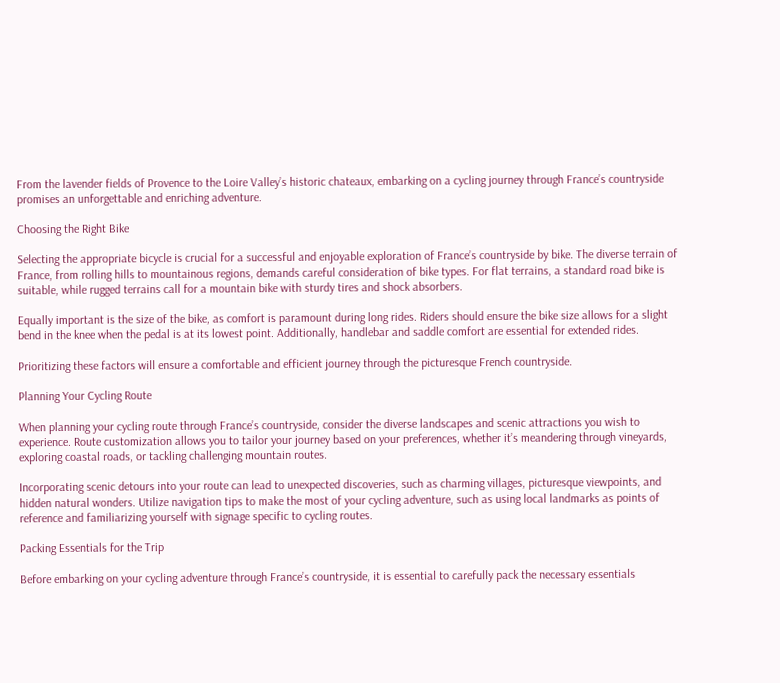From the lavender fields of Provence to the Loire Valley’s historic chateaux, embarking on a cycling journey through France’s countryside promises an unforgettable and enriching adventure.

Choosing the Right Bike

Selecting the appropriate bicycle is crucial for a successful and enjoyable exploration of France’s countryside by bike. The diverse terrain of France, from rolling hills to mountainous regions, demands careful consideration of bike types. For flat terrains, a standard road bike is suitable, while rugged terrains call for a mountain bike with sturdy tires and shock absorbers.

Equally important is the size of the bike, as comfort is paramount during long rides. Riders should ensure the bike size allows for a slight bend in the knee when the pedal is at its lowest point. Additionally, handlebar and saddle comfort are essential for extended rides.

Prioritizing these factors will ensure a comfortable and efficient journey through the picturesque French countryside.

Planning Your Cycling Route

When planning your cycling route through France’s countryside, consider the diverse landscapes and scenic attractions you wish to experience. Route customization allows you to tailor your journey based on your preferences, whether it’s meandering through vineyards, exploring coastal roads, or tackling challenging mountain routes.

Incorporating scenic detours into your route can lead to unexpected discoveries, such as charming villages, picturesque viewpoints, and hidden natural wonders. Utilize navigation tips to make the most of your cycling adventure, such as using local landmarks as points of reference and familiarizing yourself with signage specific to cycling routes.

Packing Essentials for the Trip

Before embarking on your cycling adventure through France’s countryside, it is essential to carefully pack the necessary essentials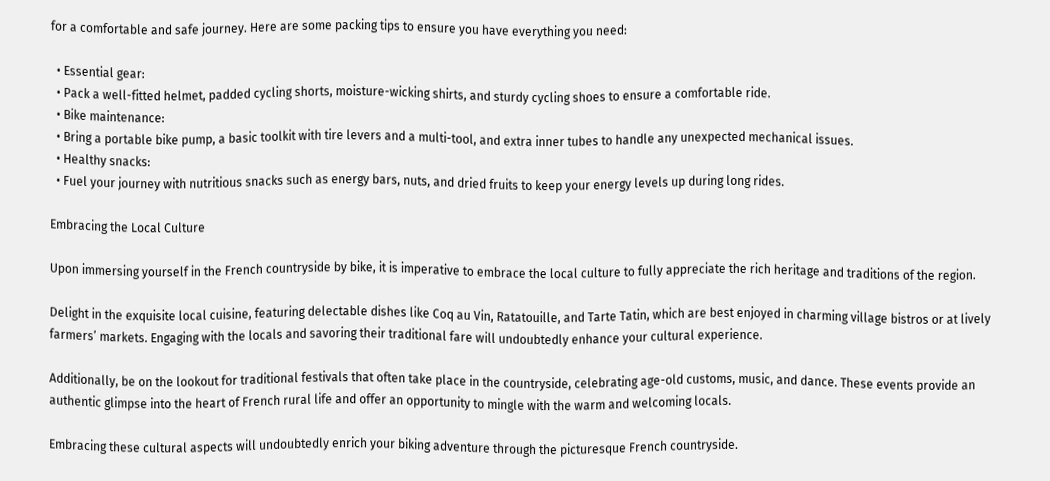for a comfortable and safe journey. Here are some packing tips to ensure you have everything you need:

  • Essential gear:
  • Pack a well-fitted helmet, padded cycling shorts, moisture-wicking shirts, and sturdy cycling shoes to ensure a comfortable ride.
  • Bike maintenance:
  • Bring a portable bike pump, a basic toolkit with tire levers and a multi-tool, and extra inner tubes to handle any unexpected mechanical issues.
  • Healthy snacks:
  • Fuel your journey with nutritious snacks such as energy bars, nuts, and dried fruits to keep your energy levels up during long rides.

Embracing the Local Culture

Upon immersing yourself in the French countryside by bike, it is imperative to embrace the local culture to fully appreciate the rich heritage and traditions of the region.

Delight in the exquisite local cuisine, featuring delectable dishes like Coq au Vin, Ratatouille, and Tarte Tatin, which are best enjoyed in charming village bistros or at lively farmers’ markets. Engaging with the locals and savoring their traditional fare will undoubtedly enhance your cultural experience.

Additionally, be on the lookout for traditional festivals that often take place in the countryside, celebrating age-old customs, music, and dance. These events provide an authentic glimpse into the heart of French rural life and offer an opportunity to mingle with the warm and welcoming locals.

Embracing these cultural aspects will undoubtedly enrich your biking adventure through the picturesque French countryside.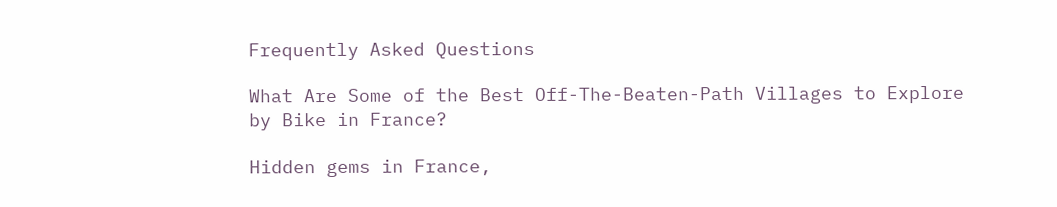Frequently Asked Questions

What Are Some of the Best Off-The-Beaten-Path Villages to Explore by Bike in France?

Hidden gems in France,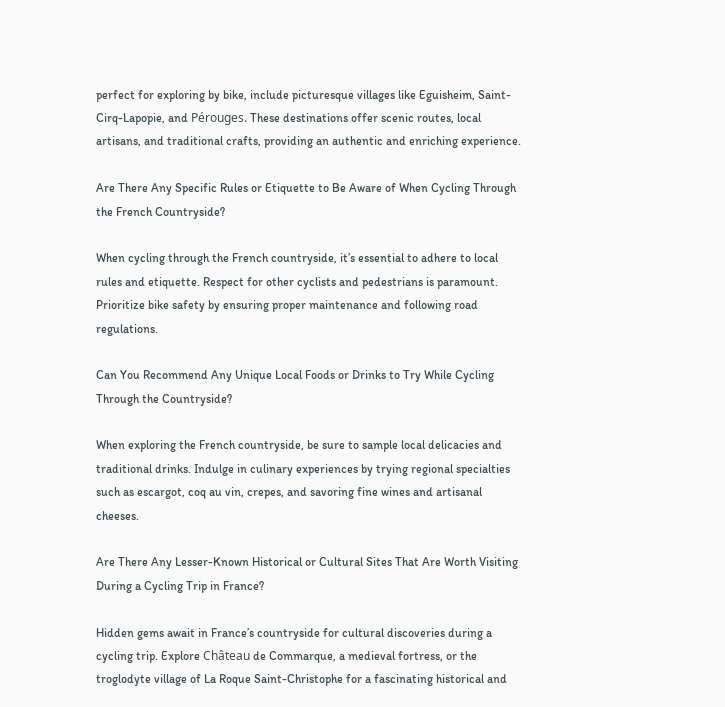perfect for exploring by bike, include picturesque villages like Eguisheim, Saint-Cirq-Lapopie, and Pérouges. These destinations offer scenic routes, local artisans, and traditional crafts, providing an authentic and enriching experience.

Are There Any Specific Rules or Etiquette to Be Aware of When Cycling Through the French Countryside?

When cycling through the French countryside, it’s essential to adhere to local rules and etiquette. Respect for other cyclists and pedestrians is paramount. Prioritize bike safety by ensuring proper maintenance and following road regulations.

Can You Recommend Any Unique Local Foods or Drinks to Try While Cycling Through the Countryside?

When exploring the French countryside, be sure to sample local delicacies and traditional drinks. Indulge in culinary experiences by trying regional specialties such as escargot, coq au vin, crepes, and savoring fine wines and artisanal cheeses.

Are There Any Lesser-Known Historical or Cultural Sites That Are Worth Visiting During a Cycling Trip in France?

Hidden gems await in France’s countryside for cultural discoveries during a cycling trip. Explore Château de Commarque, a medieval fortress, or the troglodyte village of La Roque Saint-Christophe for a fascinating historical and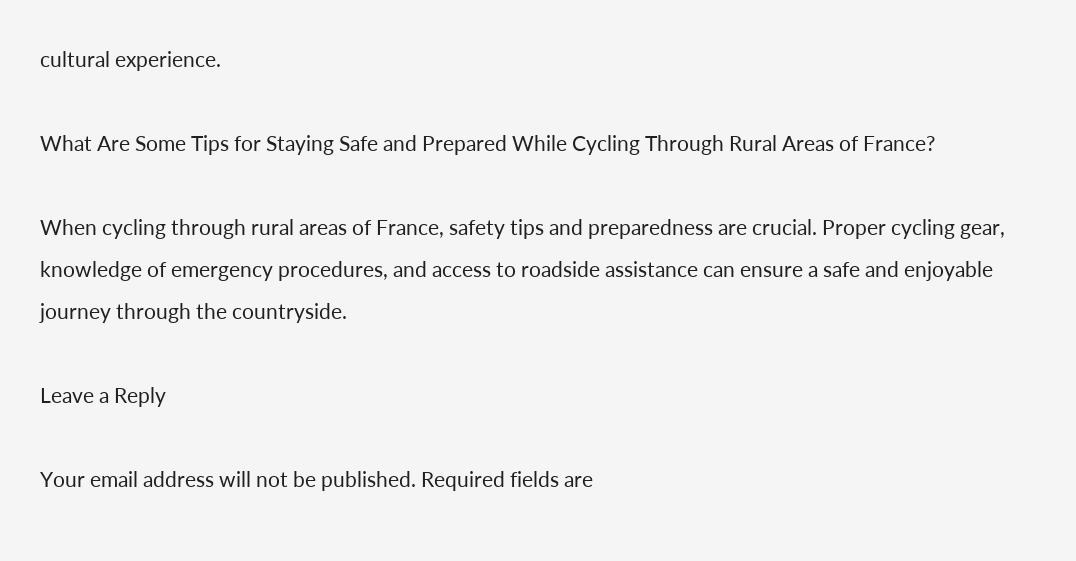cultural experience.

What Are Some Tips for Staying Safe and Prepared While Cycling Through Rural Areas of France?

When cycling through rural areas of France, safety tips and preparedness are crucial. Proper cycling gear, knowledge of emergency procedures, and access to roadside assistance can ensure a safe and enjoyable journey through the countryside.

Leave a Reply

Your email address will not be published. Required fields are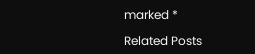marked *

Related Posts